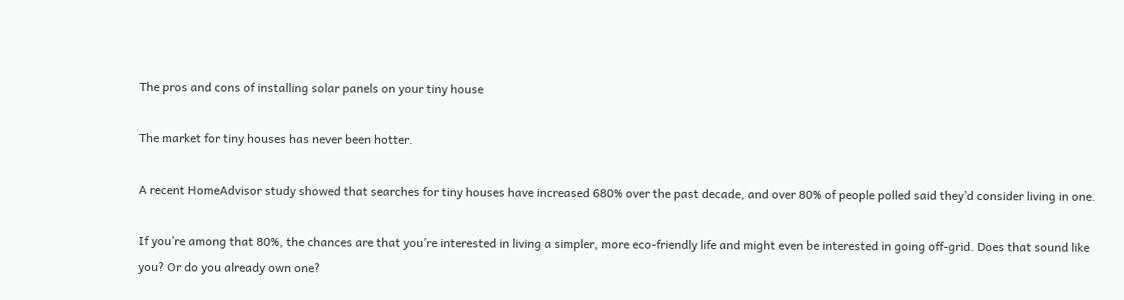The pros and cons of installing solar panels on your tiny house

The market for tiny houses has never been hotter.

A recent HomeAdvisor study showed that searches for tiny houses have increased 680% over the past decade, and over 80% of people polled said they’d consider living in one.

If you’re among that 80%, the chances are that you’re interested in living a simpler, more eco-friendly life and might even be interested in going off-grid. Does that sound like you? Or do you already own one?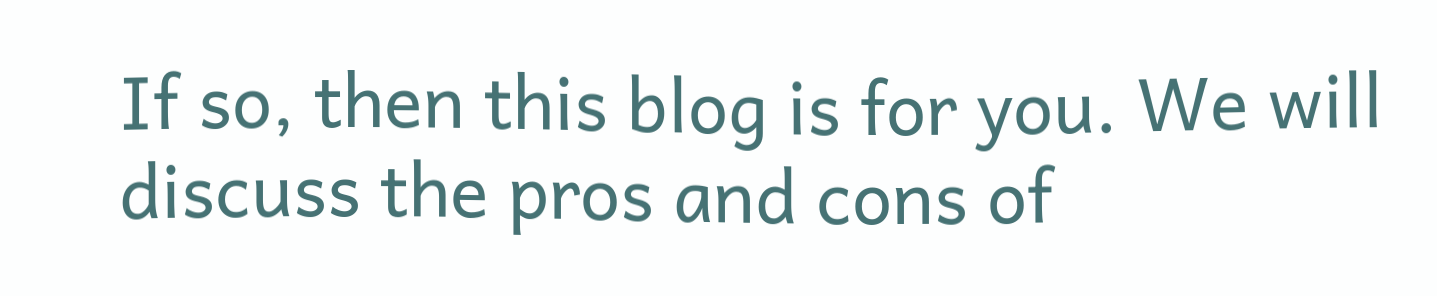If so, then this blog is for you. We will discuss the pros and cons of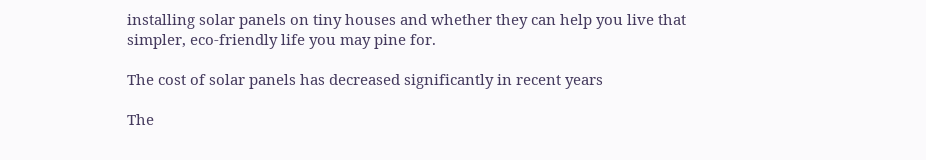installing solar panels on tiny houses and whether they can help you live that simpler, eco-friendly life you may pine for.

The cost of solar panels has decreased significantly in recent years

The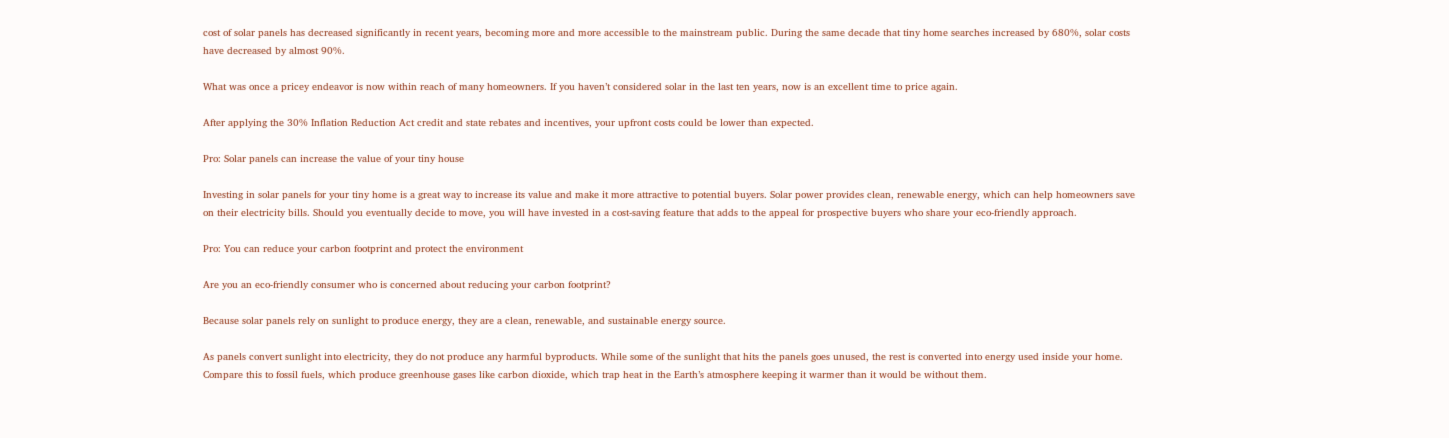cost of solar panels has decreased significantly in recent years, becoming more and more accessible to the mainstream public. During the same decade that tiny home searches increased by 680%, solar costs have decreased by almost 90%.

What was once a pricey endeavor is now within reach of many homeowners. If you haven’t considered solar in the last ten years, now is an excellent time to price again.

After applying the 30% Inflation Reduction Act credit and state rebates and incentives, your upfront costs could be lower than expected.

Pro: Solar panels can increase the value of your tiny house

Investing in solar panels for your tiny home is a great way to increase its value and make it more attractive to potential buyers. Solar power provides clean, renewable energy, which can help homeowners save on their electricity bills. Should you eventually decide to move, you will have invested in a cost-saving feature that adds to the appeal for prospective buyers who share your eco-friendly approach.

Pro: You can reduce your carbon footprint and protect the environment

Are you an eco-friendly consumer who is concerned about reducing your carbon footprint?

Because solar panels rely on sunlight to produce energy, they are a clean, renewable, and sustainable energy source.

As panels convert sunlight into electricity, they do not produce any harmful byproducts. While some of the sunlight that hits the panels goes unused, the rest is converted into energy used inside your home. Compare this to fossil fuels, which produce greenhouse gases like carbon dioxide, which trap heat in the Earth’s atmosphere keeping it warmer than it would be without them.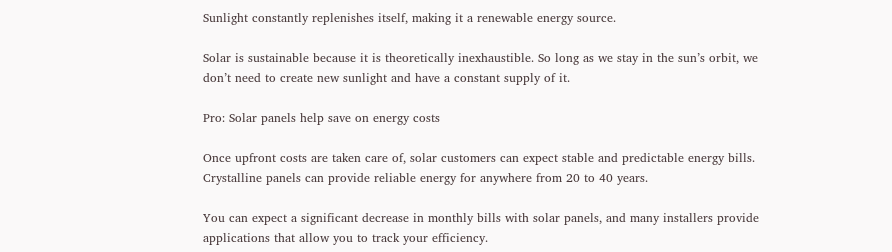Sunlight constantly replenishes itself, making it a renewable energy source.

Solar is sustainable because it is theoretically inexhaustible. So long as we stay in the sun’s orbit, we don’t need to create new sunlight and have a constant supply of it.

Pro: Solar panels help save on energy costs

Once upfront costs are taken care of, solar customers can expect stable and predictable energy bills. Crystalline panels can provide reliable energy for anywhere from 20 to 40 years.

You can expect a significant decrease in monthly bills with solar panels, and many installers provide applications that allow you to track your efficiency.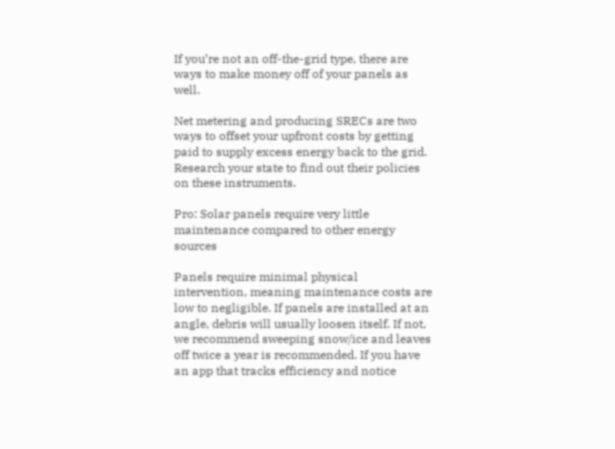If you’re not an off-the-grid type, there are ways to make money off of your panels as well.

Net metering and producing SRECs are two ways to offset your upfront costs by getting paid to supply excess energy back to the grid. Research your state to find out their policies on these instruments.

Pro: Solar panels require very little maintenance compared to other energy sources

Panels require minimal physical intervention, meaning maintenance costs are low to negligible. If panels are installed at an angle, debris will usually loosen itself. If not, we recommend sweeping snow/ice and leaves off twice a year is recommended. If you have an app that tracks efficiency and notice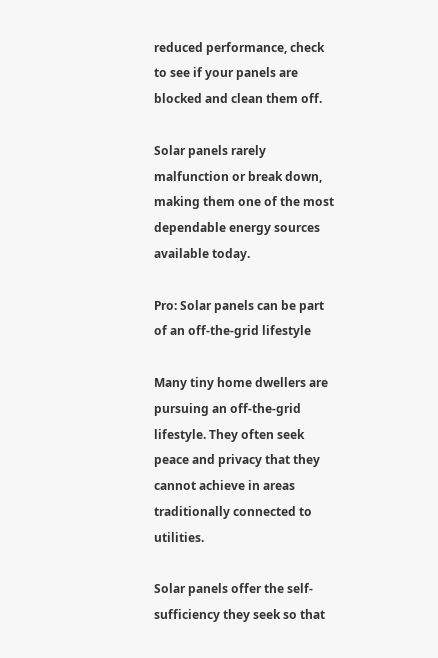reduced performance, check to see if your panels are blocked and clean them off.

Solar panels rarely malfunction or break down, making them one of the most dependable energy sources available today.

Pro: Solar panels can be part of an off-the-grid lifestyle

Many tiny home dwellers are pursuing an off-the-grid lifestyle. They often seek peace and privacy that they cannot achieve in areas traditionally connected to utilities.

Solar panels offer the self-sufficiency they seek so that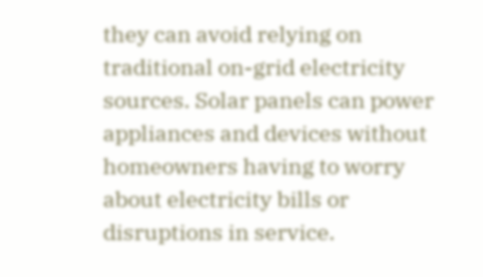they can avoid relying on traditional on-grid electricity sources. Solar panels can power appliances and devices without homeowners having to worry about electricity bills or disruptions in service.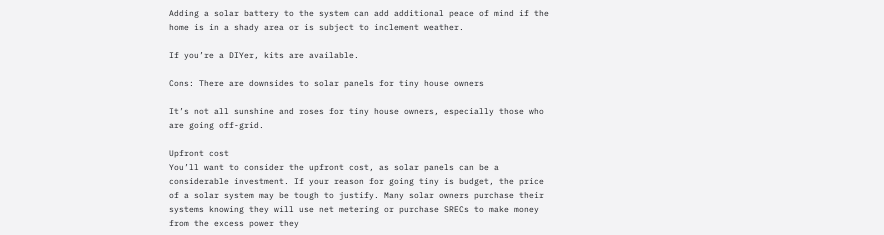Adding a solar battery to the system can add additional peace of mind if the home is in a shady area or is subject to inclement weather.

If you’re a DIYer, kits are available.

Cons: There are downsides to solar panels for tiny house owners

It’s not all sunshine and roses for tiny house owners, especially those who are going off-grid.

Upfront cost
You’ll want to consider the upfront cost, as solar panels can be a considerable investment. If your reason for going tiny is budget, the price of a solar system may be tough to justify. Many solar owners purchase their systems knowing they will use net metering or purchase SRECs to make money from the excess power they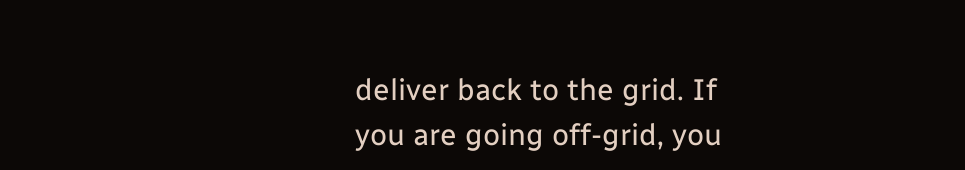deliver back to the grid. If you are going off-grid, you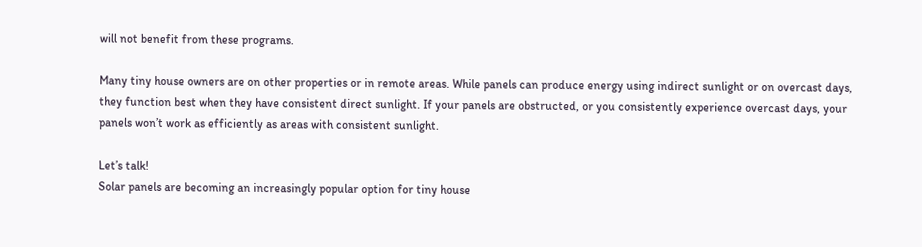will not benefit from these programs.

Many tiny house owners are on other properties or in remote areas. While panels can produce energy using indirect sunlight or on overcast days, they function best when they have consistent direct sunlight. If your panels are obstructed, or you consistently experience overcast days, your panels won’t work as efficiently as areas with consistent sunlight.

Let’s talk!
Solar panels are becoming an increasingly popular option for tiny house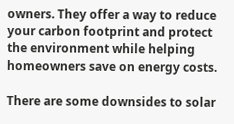owners. They offer a way to reduce your carbon footprint and protect the environment while helping homeowners save on energy costs.

There are some downsides to solar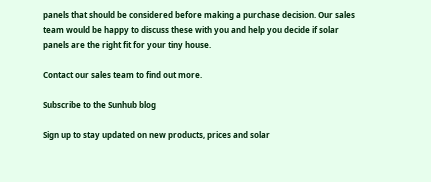panels that should be considered before making a purchase decision. Our sales team would be happy to discuss these with you and help you decide if solar panels are the right fit for your tiny house.

Contact our sales team to find out more.

Subscribe to the Sunhub blog

Sign up to stay updated on new products, prices and solar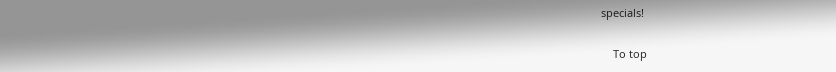specials!

    To top